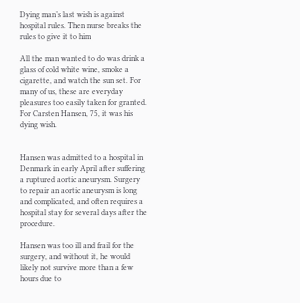Dying man’s last wish is against hospital rules. Then nurse breaks the rules to give it to him

All the man wanted to do was drink a glass of cold white wine, smoke a cigarette, and watch the sun set. For many of us, these are everyday pleasures too easily taken for granted. For Carsten Hansen, 75, it was his dying wish.


Hansen was admitted to a hospital in Denmark in early April after suffering a ruptured aortic aneurysm. Surgery to repair an aortic aneurysm is long and complicated, and often requires a hospital stay for several days after the procedure.

Hansen was too ill and frail for the surgery, and without it, he would likely not survive more than a few hours due to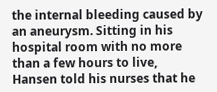the internal bleeding caused by an aneurysm. Sitting in his hospital room with no more than a few hours to live, Hansen told his nurses that he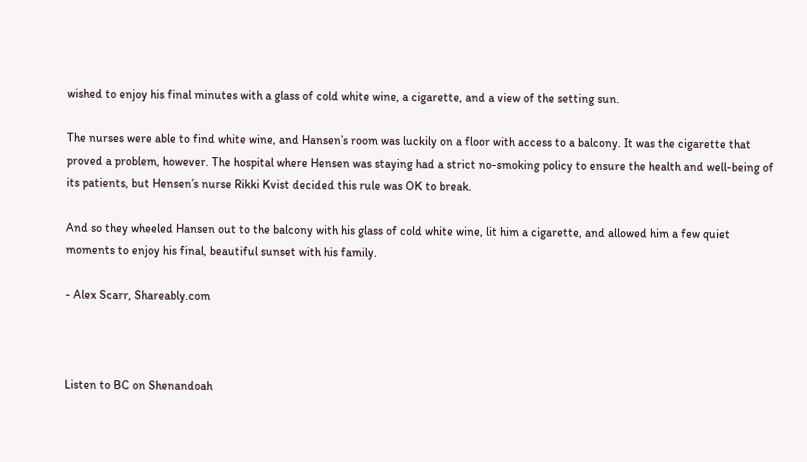wished to enjoy his final minutes with a glass of cold white wine, a cigarette, and a view of the setting sun.

The nurses were able to find white wine, and Hansen’s room was luckily on a floor with access to a balcony. It was the cigarette that proved a problem, however. The hospital where Hensen was staying had a strict no-smoking policy to ensure the health and well-being of its patients, but Hensen’s nurse Rikki Kvist decided this rule was OK to break.

And so they wheeled Hansen out to the balcony with his glass of cold white wine, lit him a cigarette, and allowed him a few quiet moments to enjoy his final, beautiful sunset with his family.

- Alex Scarr, Shareably.com



Listen to BC on Shenandoah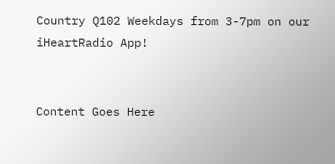Country Q102 Weekdays from 3-7pm on our iHeartRadio App!


Content Goes Here